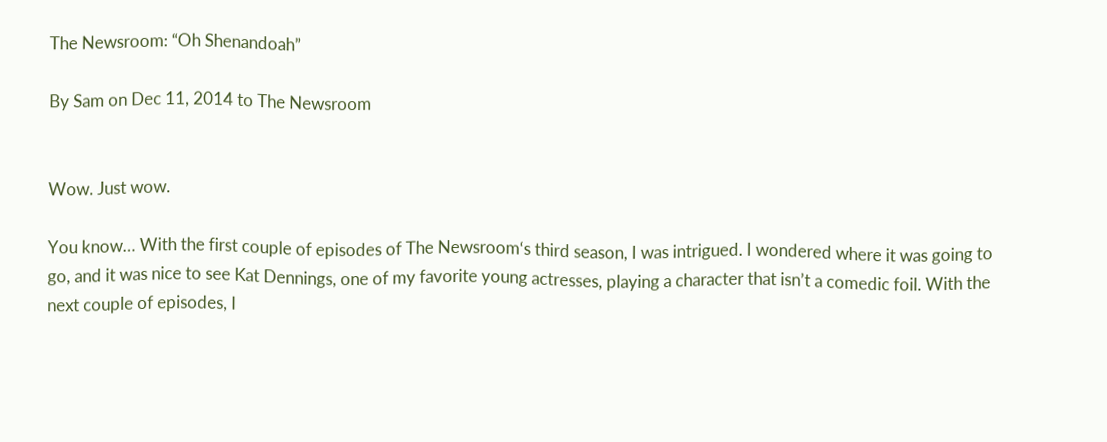The Newsroom: “Oh Shenandoah”

By Sam on Dec 11, 2014 to The Newsroom


Wow. Just wow.

You know… With the first couple of episodes of The Newsroom‘s third season, I was intrigued. I wondered where it was going to go, and it was nice to see Kat Dennings, one of my favorite young actresses, playing a character that isn’t a comedic foil. With the next couple of episodes, I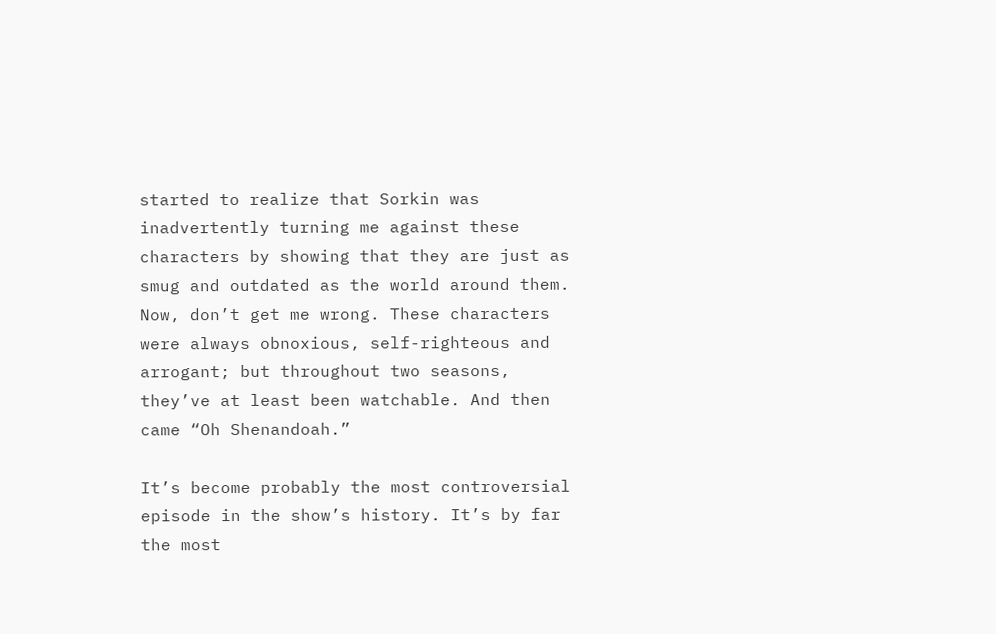started to realize that Sorkin was inadvertently turning me against these characters by showing that they are just as smug and outdated as the world around them. Now, don’t get me wrong. These characters were always obnoxious, self-righteous and arrogant; but throughout two seasons, they’ve at least been watchable. And then came “Oh Shenandoah.”

It’s become probably the most controversial episode in the show’s history. It’s by far the most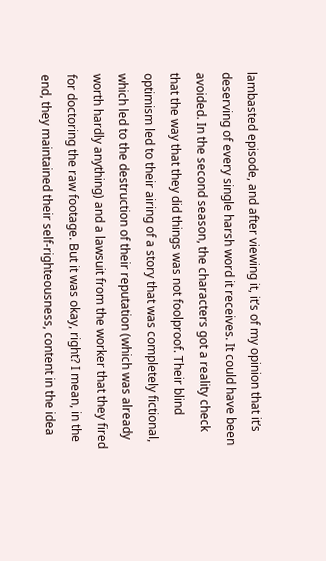lambasted episode, and after viewing it, it’s of my opinion that it’s deserving of every single harsh word it receives. It could have been avoided. In the second season, the characters got a reality check that the way that they did things was not foolproof. Their blind optimism led to their airing of a story that was completely fictional, which led to the destruction of their reputation (which was already worth hardly anything) and a lawsuit from the worker that they fired for doctoring the raw footage. But it was okay, right? I mean, in the end, they maintained their self-righteousness, content in the idea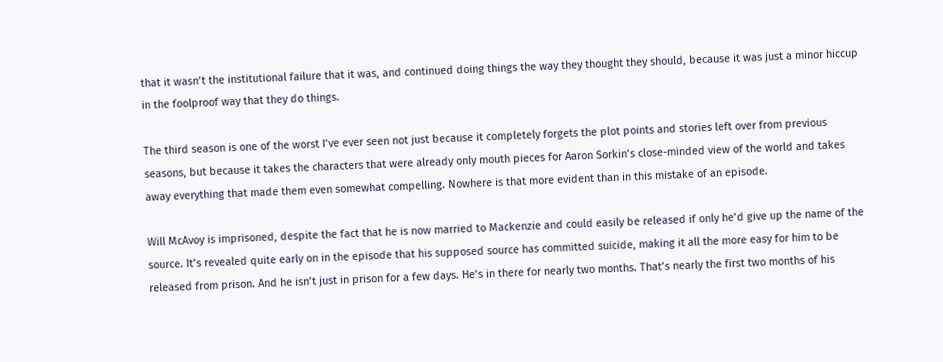that it wasn’t the institutional failure that it was, and continued doing things the way they thought they should, because it was just a minor hiccup in the foolproof way that they do things.

The third season is one of the worst I’ve ever seen not just because it completely forgets the plot points and stories left over from previous seasons, but because it takes the characters that were already only mouth pieces for Aaron Sorkin’s close-minded view of the world and takes away everything that made them even somewhat compelling. Nowhere is that more evident than in this mistake of an episode.

Will McAvoy is imprisoned, despite the fact that he is now married to Mackenzie and could easily be released if only he’d give up the name of the source. It’s revealed quite early on in the episode that his supposed source has committed suicide, making it all the more easy for him to be released from prison. And he isn’t just in prison for a few days. He’s in there for nearly two months. That’s nearly the first two months of his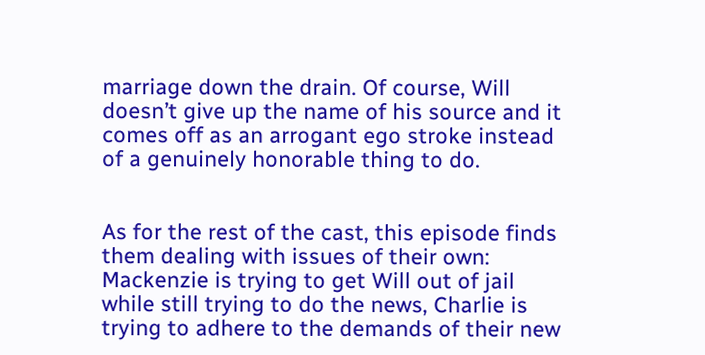marriage down the drain. Of course, Will doesn’t give up the name of his source and it comes off as an arrogant ego stroke instead of a genuinely honorable thing to do.


As for the rest of the cast, this episode finds them dealing with issues of their own: Mackenzie is trying to get Will out of jail while still trying to do the news, Charlie is trying to adhere to the demands of their new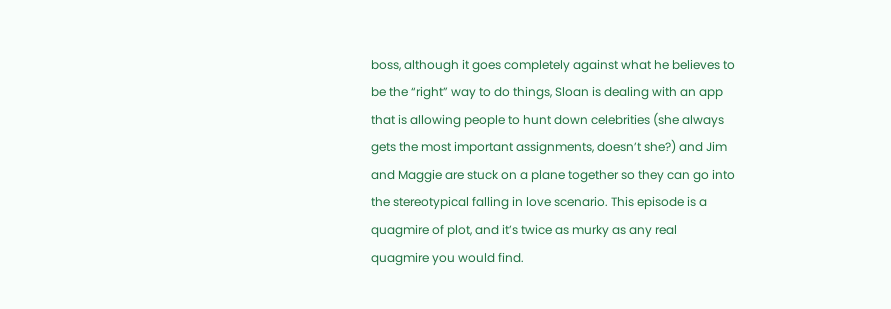boss, although it goes completely against what he believes to be the “right” way to do things, Sloan is dealing with an app that is allowing people to hunt down celebrities (she always gets the most important assignments, doesn’t she?) and Jim and Maggie are stuck on a plane together so they can go into the stereotypical falling in love scenario. This episode is a quagmire of plot, and it’s twice as murky as any real quagmire you would find.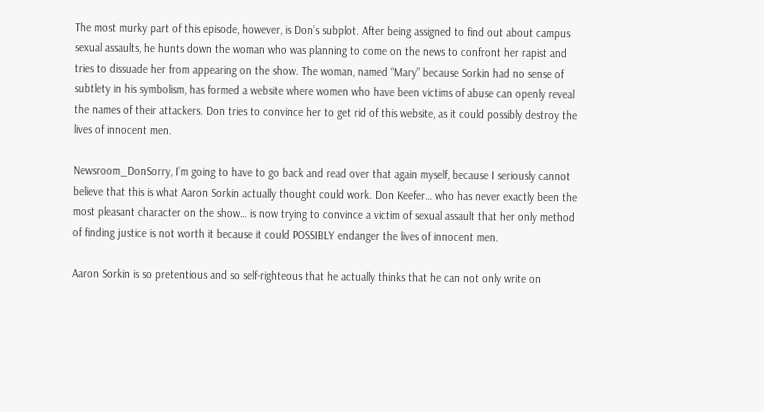The most murky part of this episode, however, is Don’s subplot. After being assigned to find out about campus sexual assaults, he hunts down the woman who was planning to come on the news to confront her rapist and tries to dissuade her from appearing on the show. The woman, named “Mary” because Sorkin had no sense of subtlety in his symbolism, has formed a website where women who have been victims of abuse can openly reveal the names of their attackers. Don tries to convince her to get rid of this website, as it could possibly destroy the lives of innocent men.

Newsroom_DonSorry, I’m going to have to go back and read over that again myself, because I seriously cannot believe that this is what Aaron Sorkin actually thought could work. Don Keefer… who has never exactly been the most pleasant character on the show… is now trying to convince a victim of sexual assault that her only method of finding justice is not worth it because it could POSSIBLY endanger the lives of innocent men.

Aaron Sorkin is so pretentious and so self-righteous that he actually thinks that he can not only write on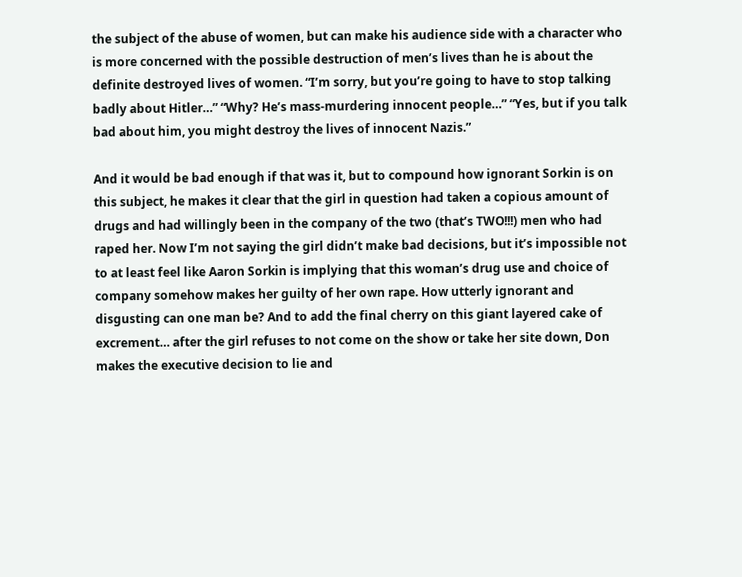the subject of the abuse of women, but can make his audience side with a character who is more concerned with the possible destruction of men’s lives than he is about the definite destroyed lives of women. “I’m sorry, but you’re going to have to stop talking badly about Hitler…” “Why? He’s mass-murdering innocent people…” “Yes, but if you talk bad about him, you might destroy the lives of innocent Nazis.”

And it would be bad enough if that was it, but to compound how ignorant Sorkin is on this subject, he makes it clear that the girl in question had taken a copious amount of drugs and had willingly been in the company of the two (that’s TWO!!!) men who had raped her. Now I’m not saying the girl didn’t make bad decisions, but it’s impossible not to at least feel like Aaron Sorkin is implying that this woman’s drug use and choice of company somehow makes her guilty of her own rape. How utterly ignorant and disgusting can one man be? And to add the final cherry on this giant layered cake of excrement… after the girl refuses to not come on the show or take her site down, Don makes the executive decision to lie and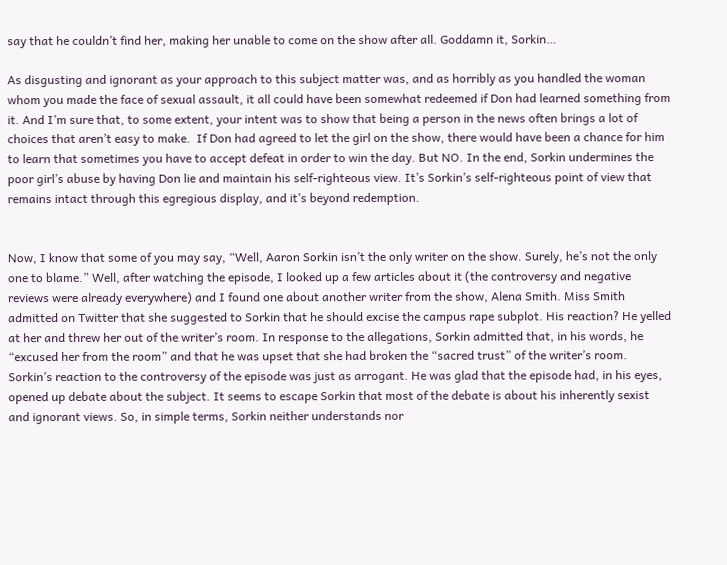say that he couldn’t find her, making her unable to come on the show after all. Goddamn it, Sorkin…

As disgusting and ignorant as your approach to this subject matter was, and as horribly as you handled the woman whom you made the face of sexual assault, it all could have been somewhat redeemed if Don had learned something from it. And I’m sure that, to some extent, your intent was to show that being a person in the news often brings a lot of choices that aren’t easy to make.  If Don had agreed to let the girl on the show, there would have been a chance for him to learn that sometimes you have to accept defeat in order to win the day. But NO. In the end, Sorkin undermines the poor girl’s abuse by having Don lie and maintain his self-righteous view. It’s Sorkin’s self-righteous point of view that remains intact through this egregious display, and it’s beyond redemption.


Now, I know that some of you may say, “Well, Aaron Sorkin isn’t the only writer on the show. Surely, he’s not the only one to blame.” Well, after watching the episode, I looked up a few articles about it (the controversy and negative reviews were already everywhere) and I found one about another writer from the show, Alena Smith. Miss Smith admitted on Twitter that she suggested to Sorkin that he should excise the campus rape subplot. His reaction? He yelled at her and threw her out of the writer’s room. In response to the allegations, Sorkin admitted that, in his words, he “excused her from the room” and that he was upset that she had broken the “sacred trust” of the writer’s room. Sorkin’s reaction to the controversy of the episode was just as arrogant. He was glad that the episode had, in his eyes, opened up debate about the subject. It seems to escape Sorkin that most of the debate is about his inherently sexist and ignorant views. So, in simple terms, Sorkin neither understands nor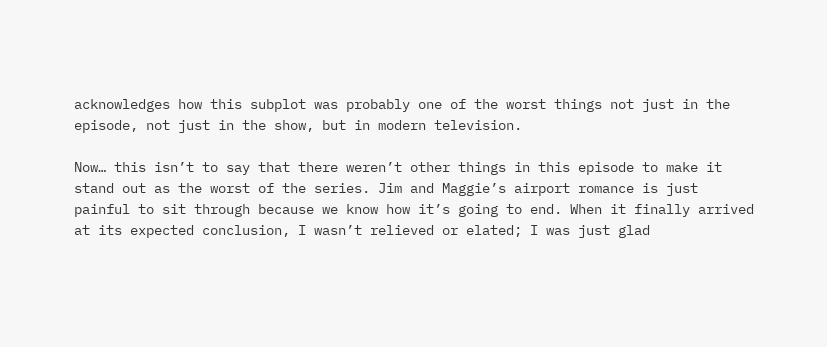acknowledges how this subplot was probably one of the worst things not just in the episode, not just in the show, but in modern television.

Now… this isn’t to say that there weren’t other things in this episode to make it stand out as the worst of the series. Jim and Maggie’s airport romance is just painful to sit through because we know how it’s going to end. When it finally arrived at its expected conclusion, I wasn’t relieved or elated; I was just glad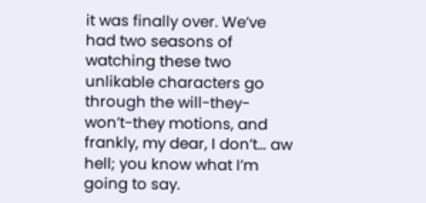it was finally over. We’ve had two seasons of watching these two unlikable characters go through the will-they-won’t-they motions, and frankly, my dear, I don’t… aw hell; you know what I’m going to say.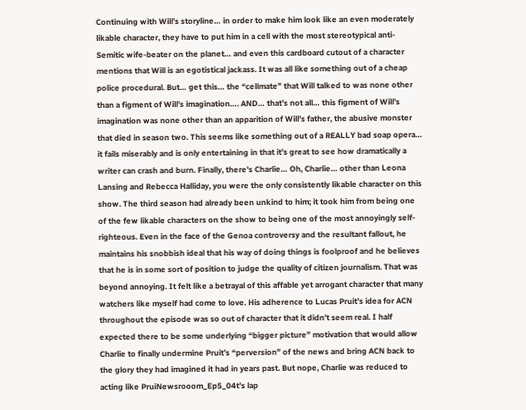Continuing with Will’s storyline… in order to make him look like an even moderately likable character, they have to put him in a cell with the most stereotypical anti-Semitic wife-beater on the planet… and even this cardboard cutout of a character mentions that Will is an egotistical jackass. It was all like something out of a cheap police procedural. But… get this… the “cellmate” that Will talked to was none other than a figment of Will’s imagination…. AND… that’s not all… this figment of Will’s imagination was none other than an apparition of Will’s father, the abusive monster that died in season two. This seems like something out of a REALLY bad soap opera… it fails miserably and is only entertaining in that it’s great to see how dramatically a writer can crash and burn. Finally, there’s Charlie… Oh, Charlie… other than Leona Lansing and Rebecca Halliday, you were the only consistently likable character on this show. The third season had already been unkind to him; it took him from being one of the few likable characters on the show to being one of the most annoyingly self-righteous. Even in the face of the Genoa controversy and the resultant fallout, he maintains his snobbish ideal that his way of doing things is foolproof and he believes that he is in some sort of position to judge the quality of citizen journalism. That was beyond annoying. It felt like a betrayal of this affable yet arrogant character that many watchers like myself had come to love. His adherence to Lucas Pruit’s idea for ACN throughout the episode was so out of character that it didn’t seem real. I half expected there to be some underlying “bigger picture” motivation that would allow Charlie to finally undermine Pruit’s “perversion” of the news and bring ACN back to the glory they had imagined it had in years past. But nope, Charlie was reduced to acting like PruiNewsrooom_Ep5_04t’s lap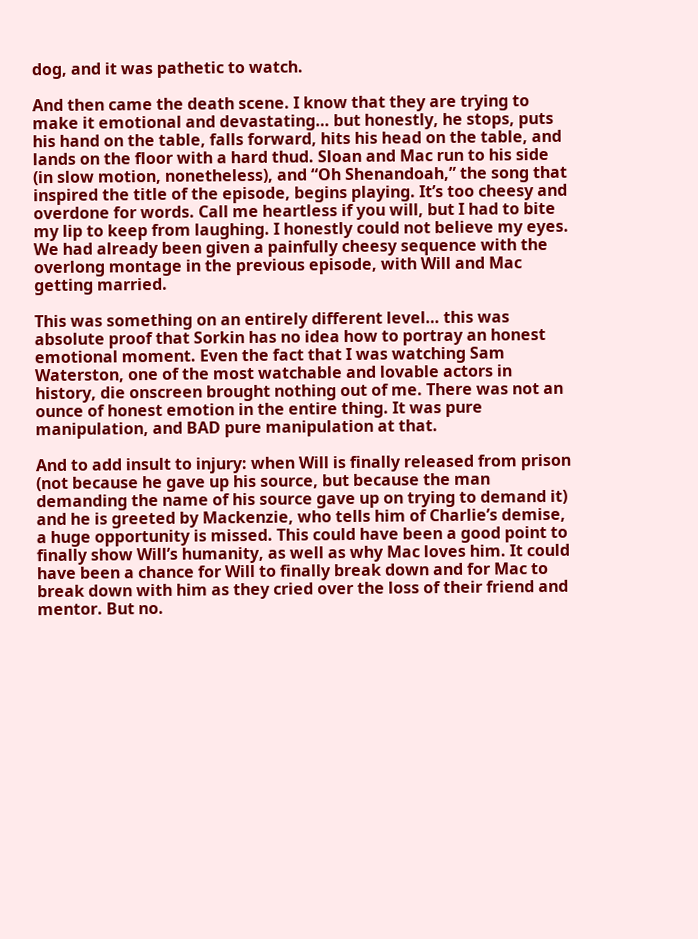dog, and it was pathetic to watch.

And then came the death scene. I know that they are trying to make it emotional and devastating… but honestly, he stops, puts his hand on the table, falls forward, hits his head on the table, and lands on the floor with a hard thud. Sloan and Mac run to his side (in slow motion, nonetheless), and “Oh Shenandoah,” the song that inspired the title of the episode, begins playing. It’s too cheesy and overdone for words. Call me heartless if you will, but I had to bite my lip to keep from laughing. I honestly could not believe my eyes. We had already been given a painfully cheesy sequence with the overlong montage in the previous episode, with Will and Mac getting married.

This was something on an entirely different level… this was absolute proof that Sorkin has no idea how to portray an honest emotional moment. Even the fact that I was watching Sam Waterston, one of the most watchable and lovable actors in history, die onscreen brought nothing out of me. There was not an ounce of honest emotion in the entire thing. It was pure manipulation, and BAD pure manipulation at that.

And to add insult to injury: when Will is finally released from prison (not because he gave up his source, but because the man demanding the name of his source gave up on trying to demand it) and he is greeted by Mackenzie, who tells him of Charlie’s demise, a huge opportunity is missed. This could have been a good point to finally show Will’s humanity, as well as why Mac loves him. It could have been a chance for Will to finally break down and for Mac to break down with him as they cried over the loss of their friend and mentor. But no.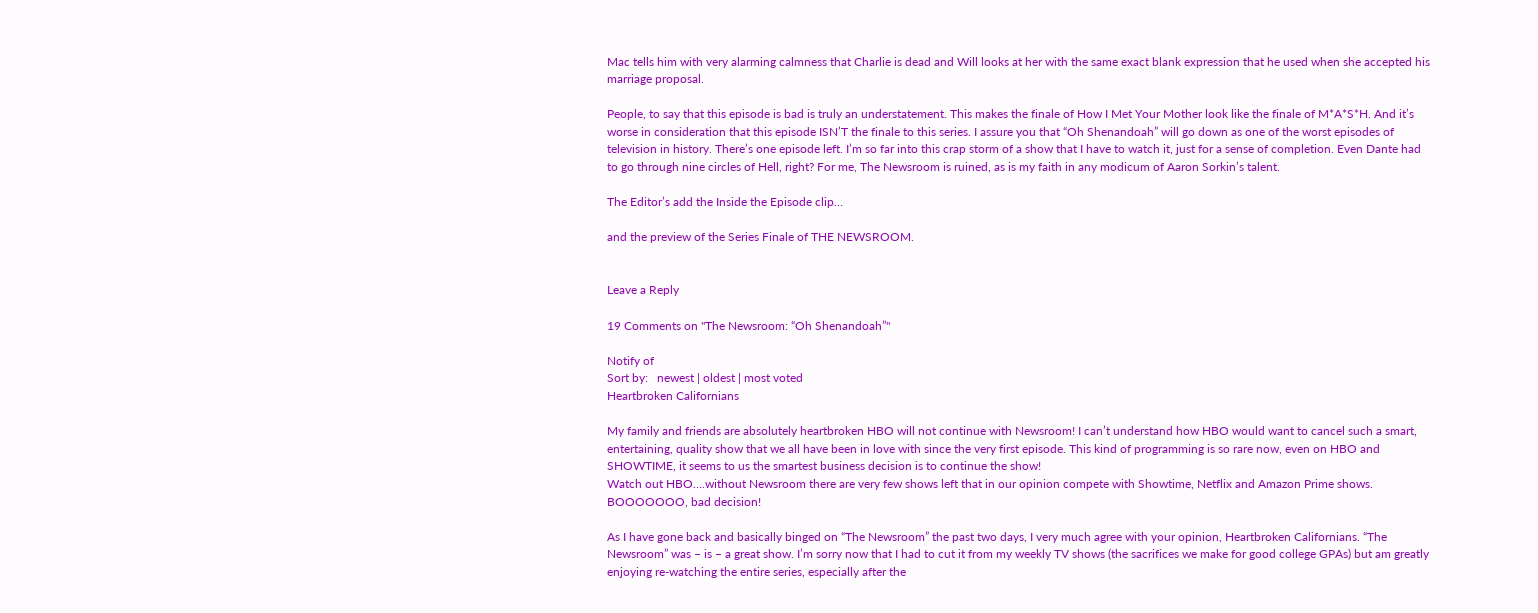Mac tells him with very alarming calmness that Charlie is dead and Will looks at her with the same exact blank expression that he used when she accepted his marriage proposal.

People, to say that this episode is bad is truly an understatement. This makes the finale of How I Met Your Mother look like the finale of M*A*S*H. And it’s worse in consideration that this episode ISN’T the finale to this series. I assure you that “Oh Shenandoah” will go down as one of the worst episodes of television in history. There’s one episode left. I’m so far into this crap storm of a show that I have to watch it, just for a sense of completion. Even Dante had to go through nine circles of Hell, right? For me, The Newsroom is ruined, as is my faith in any modicum of Aaron Sorkin’s talent.

The Editor’s add the Inside the Episode clip…

and the preview of the Series Finale of THE NEWSROOM.


Leave a Reply

19 Comments on "The Newsroom: “Oh Shenandoah”"

Notify of
Sort by:   newest | oldest | most voted
Heartbroken Californians

My family and friends are absolutely heartbroken HBO will not continue with Newsroom! I can’t understand how HBO would want to cancel such a smart, entertaining, quality show that we all have been in love with since the very first episode. This kind of programming is so rare now, even on HBO and SHOWTIME, it seems to us the smartest business decision is to continue the show!
Watch out HBO….without Newsroom there are very few shows left that in our opinion compete with Showtime, Netflix and Amazon Prime shows.
BOOOOOOO, bad decision!

As I have gone back and basically binged on “The Newsroom” the past two days, I very much agree with your opinion, Heartbroken Californians. “The Newsroom” was – is – a great show. I’m sorry now that I had to cut it from my weekly TV shows (the sacrifices we make for good college GPAs) but am greatly enjoying re-watching the entire series, especially after the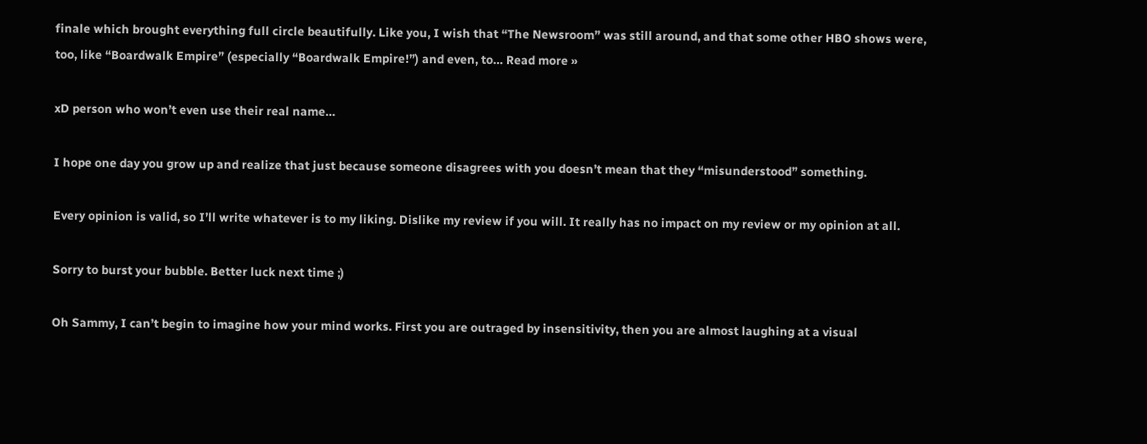finale which brought everything full circle beautifully. Like you, I wish that “The Newsroom” was still around, and that some other HBO shows were, too, like “Boardwalk Empire” (especially “Boardwalk Empire!”) and even, to… Read more »

xD person who won’t even use their real name…

I hope one day you grow up and realize that just because someone disagrees with you doesn’t mean that they “misunderstood” something.

Every opinion is valid, so I’ll write whatever is to my liking. Dislike my review if you will. It really has no impact on my review or my opinion at all.

Sorry to burst your bubble. Better luck next time ;)

Oh Sammy, I can’t begin to imagine how your mind works. First you are outraged by insensitivity, then you are almost laughing at a visual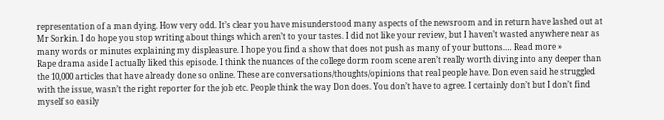representation of a man dying. How very odd. It’s clear you have misunderstood many aspects of the newsroom and in return have lashed out at Mr Sorkin. I do hope you stop writing about things which aren’t to your tastes. I did not like your review, but I haven’t wasted anywhere near as many words or minutes explaining my displeasure. I hope you find a show that does not push as many of your buttons.… Read more »
Rape drama aside I actually liked this episode. I think the nuances of the college dorm room scene aren’t really worth diving into any deeper than the 10,000 articles that have already done so online. These are conversations/thoughts/opinions that real people have. Don even said he struggled with the issue, wasn’t the right reporter for the job etc. People think the way Don does. You don’t have to agree. I certainly don’t but I don’t find myself so easily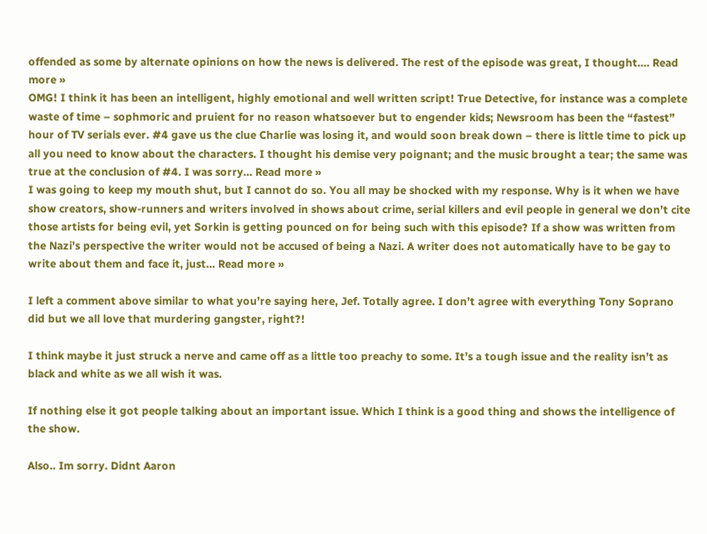offended as some by alternate opinions on how the news is delivered. The rest of the episode was great, I thought.… Read more »
OMG! I think it has been an intelligent, highly emotional and well written script! True Detective, for instance was a complete waste of time – sophmoric and pruient for no reason whatsoever but to engender kids; Newsroom has been the “fastest” hour of TV serials ever. #4 gave us the clue Charlie was losing it, and would soon break down – there is little time to pick up all you need to know about the characters. I thought his demise very poignant; and the music brought a tear; the same was true at the conclusion of #4. I was sorry… Read more »
I was going to keep my mouth shut, but I cannot do so. You all may be shocked with my response. Why is it when we have show creators, show-runners and writers involved in shows about crime, serial killers and evil people in general we don’t cite those artists for being evil, yet Sorkin is getting pounced on for being such with this episode? If a show was written from the Nazi’s perspective the writer would not be accused of being a Nazi. A writer does not automatically have to be gay to write about them and face it, just… Read more »

I left a comment above similar to what you’re saying here, Jef. Totally agree. I don’t agree with everything Tony Soprano did but we all love that murdering gangster, right?!

I think maybe it just struck a nerve and came off as a little too preachy to some. It’s a tough issue and the reality isn’t as black and white as we all wish it was.

If nothing else it got people talking about an important issue. Which I think is a good thing and shows the intelligence of the show.

Also.. Im sorry. Didnt Aaron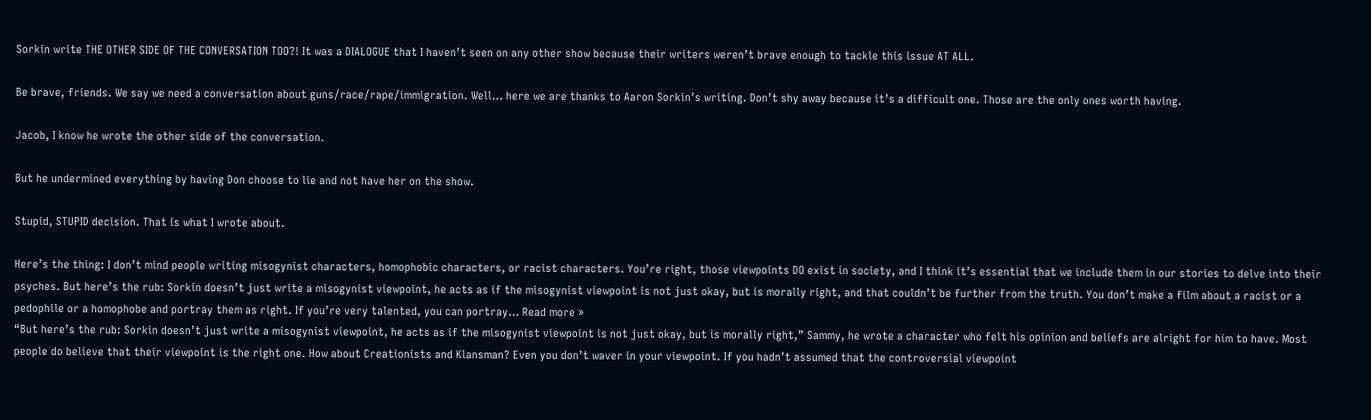Sorkin write THE OTHER SIDE OF THE CONVERSATION TOO?! It was a DIALOGUE that I haven’t seen on any other show because their writers weren’t brave enough to tackle this issue AT ALL.

Be brave, friends. We say we need a conversation about guns/race/rape/immigration. Well… here we are thanks to Aaron Sorkin’s writing. Don’t shy away because it’s a difficult one. Those are the only ones worth having.

Jacob, I know he wrote the other side of the conversation.

But he undermined everything by having Don choose to lie and not have her on the show.

Stupid, STUPID decision. That is what I wrote about.

Here’s the thing: I don’t mind people writing misogynist characters, homophobic characters, or racist characters. You’re right, those viewpoints DO exist in society, and I think it’s essential that we include them in our stories to delve into their psyches. But here’s the rub: Sorkin doesn’t just write a misogynist viewpoint, he acts as if the misogynist viewpoint is not just okay, but is morally right, and that couldn’t be further from the truth. You don’t make a film about a racist or a pedophile or a homophobe and portray them as right. If you’re very talented, you can portray… Read more »
“But here’s the rub: Sorkin doesn’t just write a misogynist viewpoint, he acts as if the misogynist viewpoint is not just okay, but is morally right,” Sammy, he wrote a character who felt his opinion and beliefs are alright for him to have. Most people do believe that their viewpoint is the right one. How about Creationists and Klansman? Even you don’t waver in your viewpoint. If you hadn’t assumed that the controversial viewpoint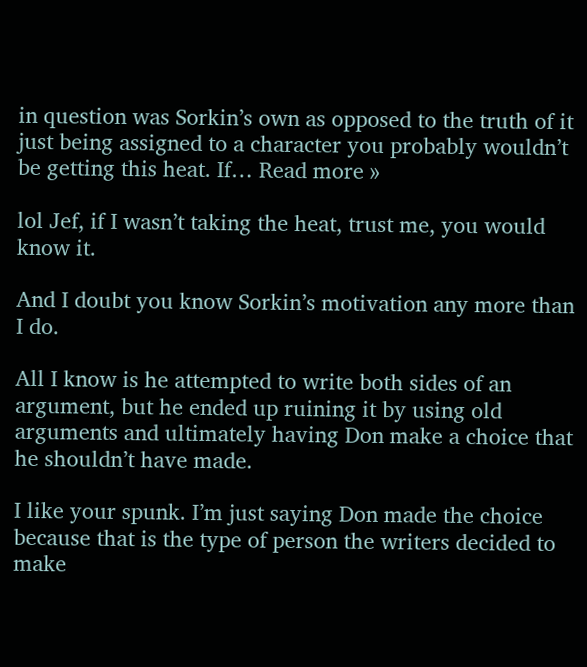in question was Sorkin’s own as opposed to the truth of it just being assigned to a character you probably wouldn’t be getting this heat. If… Read more »

lol Jef, if I wasn’t taking the heat, trust me, you would know it.

And I doubt you know Sorkin’s motivation any more than I do.

All I know is he attempted to write both sides of an argument, but he ended up ruining it by using old arguments and ultimately having Don make a choice that he shouldn’t have made.

I like your spunk. I’m just saying Don made the choice because that is the type of person the writers decided to make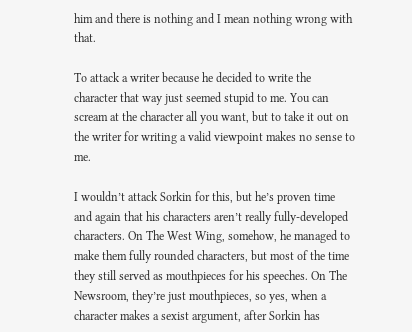him and there is nothing and I mean nothing wrong with that.

To attack a writer because he decided to write the character that way just seemed stupid to me. You can scream at the character all you want, but to take it out on the writer for writing a valid viewpoint makes no sense to me.

I wouldn’t attack Sorkin for this, but he’s proven time and again that his characters aren’t really fully-developed characters. On The West Wing, somehow, he managed to make them fully rounded characters, but most of the time they still served as mouthpieces for his speeches. On The Newsroom, they’re just mouthpieces, so yes, when a character makes a sexist argument, after Sorkin has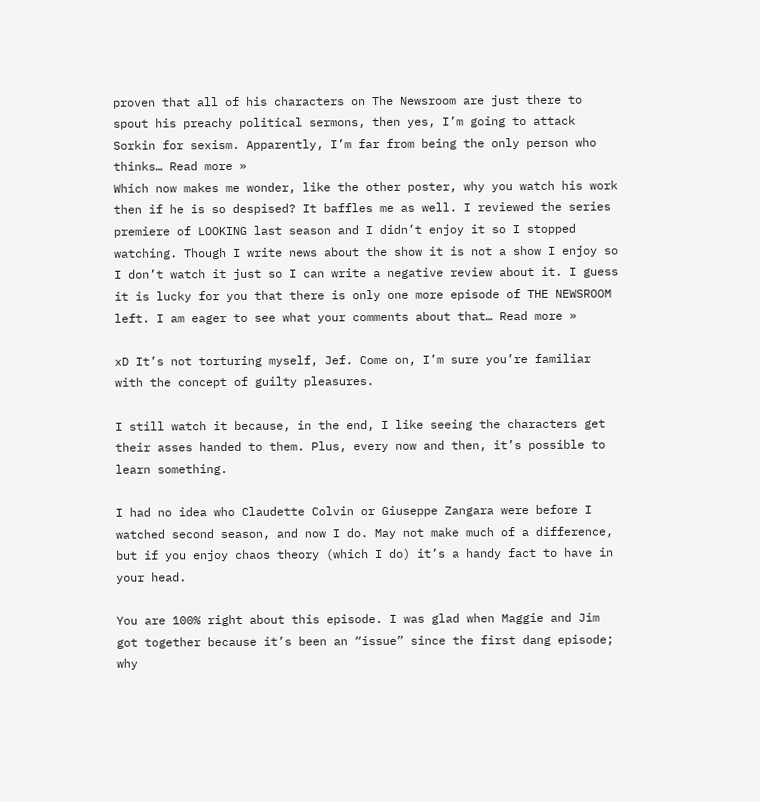proven that all of his characters on The Newsroom are just there to spout his preachy political sermons, then yes, I’m going to attack Sorkin for sexism. Apparently, I’m far from being the only person who thinks… Read more »
Which now makes me wonder, like the other poster, why you watch his work then if he is so despised? It baffles me as well. I reviewed the series premiere of LOOKING last season and I didn’t enjoy it so I stopped watching. Though I write news about the show it is not a show I enjoy so I don’t watch it just so I can write a negative review about it. I guess it is lucky for you that there is only one more episode of THE NEWSROOM left. I am eager to see what your comments about that… Read more »

xD It’s not torturing myself, Jef. Come on, I’m sure you’re familiar with the concept of guilty pleasures.

I still watch it because, in the end, I like seeing the characters get their asses handed to them. Plus, every now and then, it’s possible to learn something.

I had no idea who Claudette Colvin or Giuseppe Zangara were before I watched second season, and now I do. May not make much of a difference, but if you enjoy chaos theory (which I do) it’s a handy fact to have in your head.

You are 100% right about this episode. I was glad when Maggie and Jim got together because it’s been an “issue” since the first dang episode; why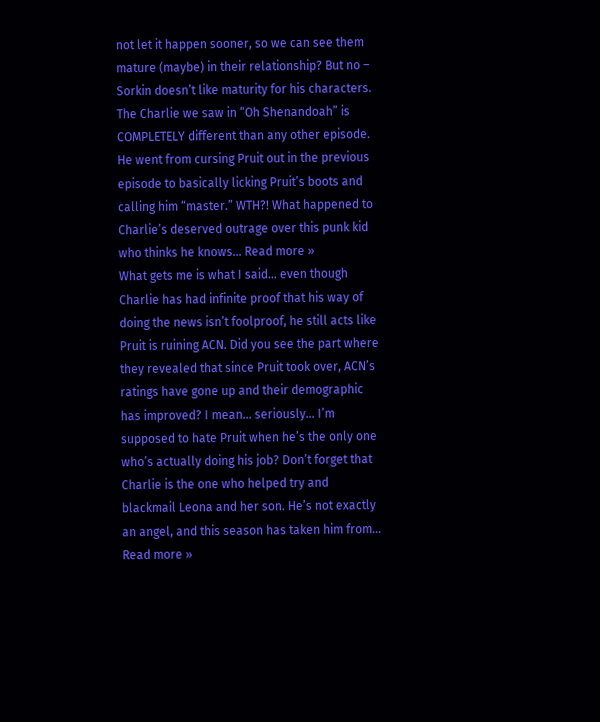not let it happen sooner, so we can see them mature (maybe) in their relationship? But no – Sorkin doesn’t like maturity for his characters. The Charlie we saw in “Oh Shenandoah” is COMPLETELY different than any other episode. He went from cursing Pruit out in the previous episode to basically licking Pruit’s boots and calling him “master.” WTH?! What happened to Charlie’s deserved outrage over this punk kid who thinks he knows… Read more »
What gets me is what I said… even though Charlie has had infinite proof that his way of doing the news isn’t foolproof, he still acts like Pruit is ruining ACN. Did you see the part where they revealed that since Pruit took over, ACN’s ratings have gone up and their demographic has improved? I mean… seriously… I’m supposed to hate Pruit when he’s the only one who’s actually doing his job? Don’t forget that Charlie is the one who helped try and blackmail Leona and her son. He’s not exactly an angel, and this season has taken him from… Read more »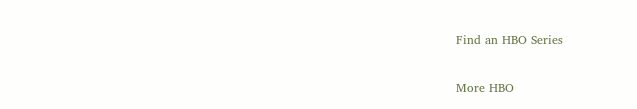Find an HBO Series

More HBO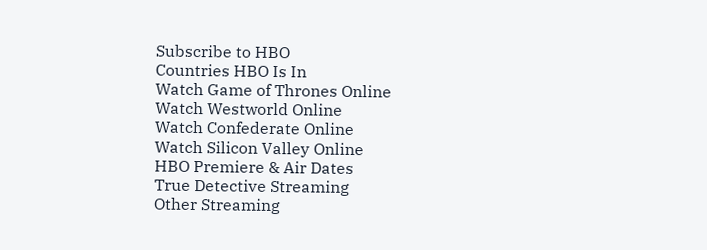Subscribe to HBO
Countries HBO Is In
Watch Game of Thrones Online
Watch Westworld Online
Watch Confederate Online
Watch Silicon Valley Online
HBO Premiere & Air Dates
True Detective Streaming
Other Streaming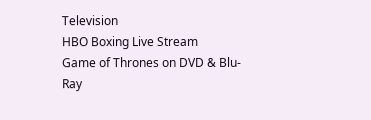Television
HBO Boxing Live Stream
Game of Thrones on DVD & Blu-Ray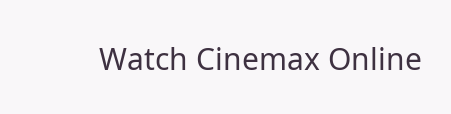Watch Cinemax Online